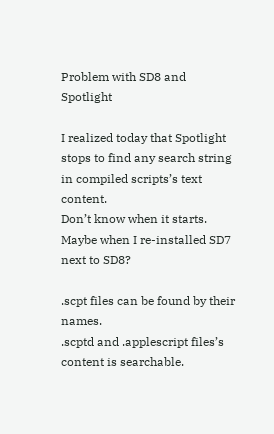Problem with SD8 and Spotlight

I realized today that Spotlight stops to find any search string in compiled scripts’s text content.
Don’t know when it starts. Maybe when I re-installed SD7 next to SD8?

.scpt files can be found by their names.
.scptd and .applescript files’s content is searchable.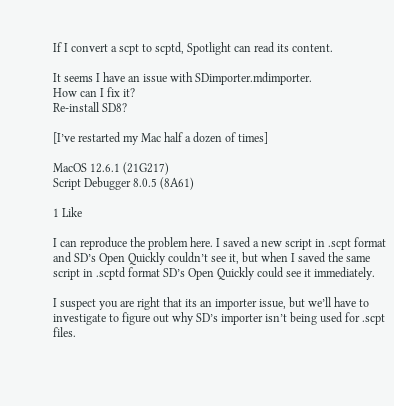If I convert a scpt to scptd, Spotlight can read its content.

It seems I have an issue with SDimporter.mdimporter.
How can I fix it?
Re-install SD8?

[I’ve restarted my Mac half a dozen of times]

MacOS 12.6.1 (21G217)
Script Debugger 8.0.5 (8A61)

1 Like

I can reproduce the problem here. I saved a new script in .scpt format and SD’s Open Quickly couldn’t see it, but when I saved the same script in .scptd format SD’s Open Quickly could see it immediately.

I suspect you are right that its an importer issue, but we’ll have to investigate to figure out why SD’s importer isn’t being used for .scpt files.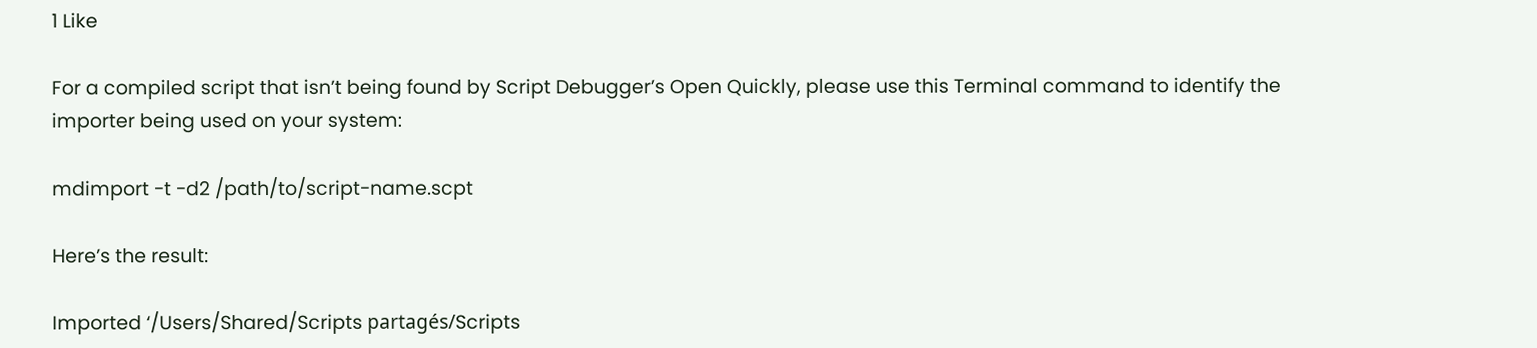1 Like

For a compiled script that isn’t being found by Script Debugger’s Open Quickly, please use this Terminal command to identify the importer being used on your system:

mdimport -t -d2 /path/to/script-name.scpt

Here’s the result:

Imported ‘/Users/Shared/Scripts partagés/Scripts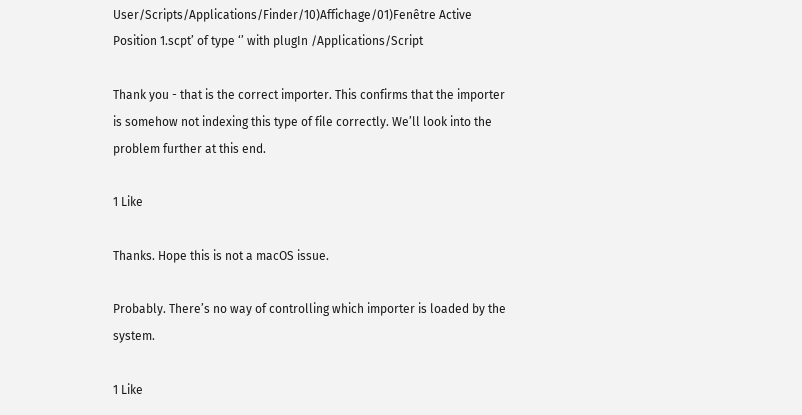User/Scripts/Applications/Finder/10)Affichage/01)Fenêtre Active Position 1.scpt’ of type ‘’ with plugIn /Applications/Script

Thank you - that is the correct importer. This confirms that the importer is somehow not indexing this type of file correctly. We’ll look into the problem further at this end.

1 Like

Thanks. Hope this is not a macOS issue.

Probably. There’s no way of controlling which importer is loaded by the system.

1 Like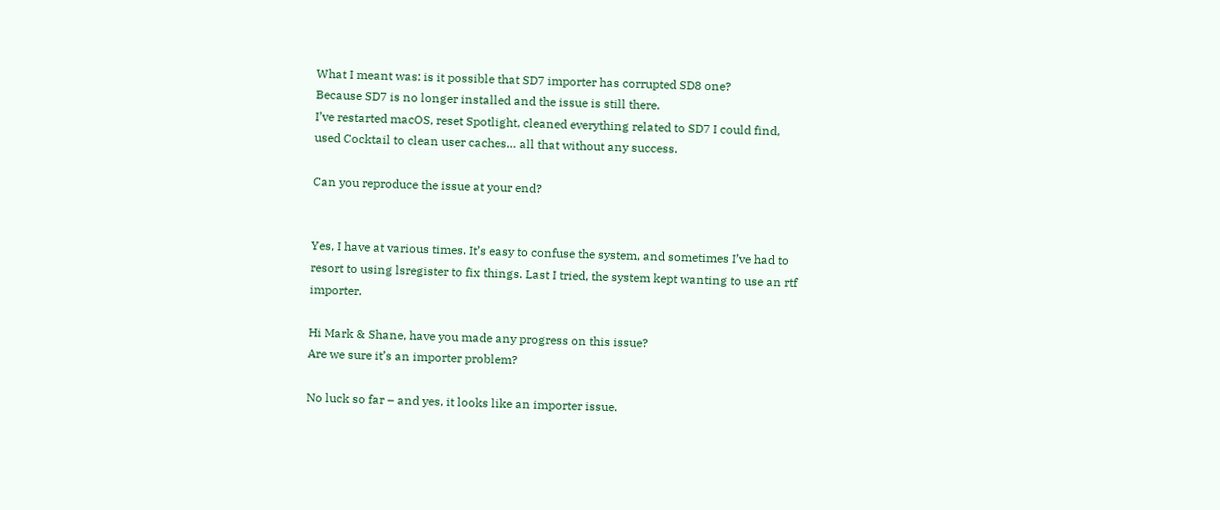What I meant was: is it possible that SD7 importer has corrupted SD8 one?
Because SD7 is no longer installed and the issue is still there.
I’ve restarted macOS, reset Spotlight, cleaned everything related to SD7 I could find, used Cocktail to clean user caches… all that without any success.

Can you reproduce the issue at your end?


Yes, I have at various times. It’s easy to confuse the system, and sometimes I’ve had to resort to using lsregister to fix things. Last I tried, the system kept wanting to use an rtf importer.

Hi Mark & Shane, have you made any progress on this issue?
Are we sure it’s an importer problem?

No luck so far – and yes, it looks like an importer issue.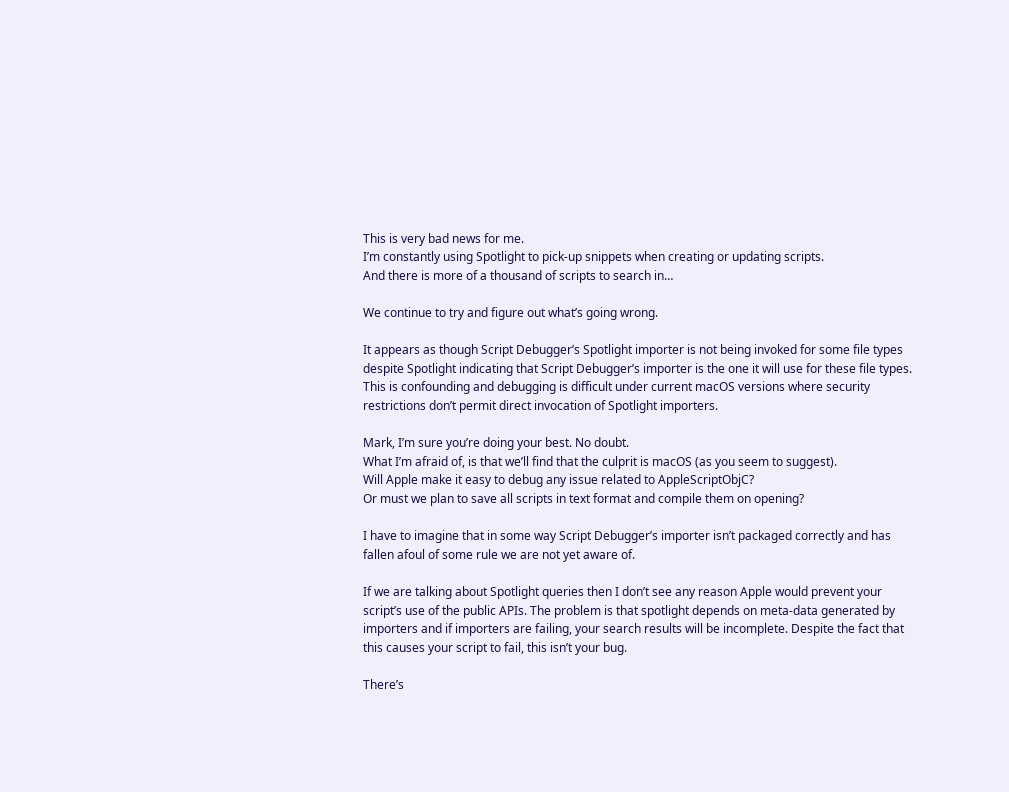This is very bad news for me.
I’m constantly using Spotlight to pick-up snippets when creating or updating scripts.
And there is more of a thousand of scripts to search in…

We continue to try and figure out what’s going wrong.

It appears as though Script Debugger’s Spotlight importer is not being invoked for some file types despite Spotlight indicating that Script Debugger’s importer is the one it will use for these file types. This is confounding and debugging is difficult under current macOS versions where security restrictions don’t permit direct invocation of Spotlight importers.

Mark, I’m sure you’re doing your best. No doubt.
What I’m afraid of, is that we’ll find that the culprit is macOS (as you seem to suggest).
Will Apple make it easy to debug any issue related to AppleScriptObjC?
Or must we plan to save all scripts in text format and compile them on opening?

I have to imagine that in some way Script Debugger’s importer isn’t packaged correctly and has fallen afoul of some rule we are not yet aware of.

If we are talking about Spotlight queries then I don’t see any reason Apple would prevent your script’s use of the public APIs. The problem is that spotlight depends on meta-data generated by importers and if importers are failing, your search results will be incomplete. Despite the fact that this causes your script to fail, this isn’t your bug.

There’s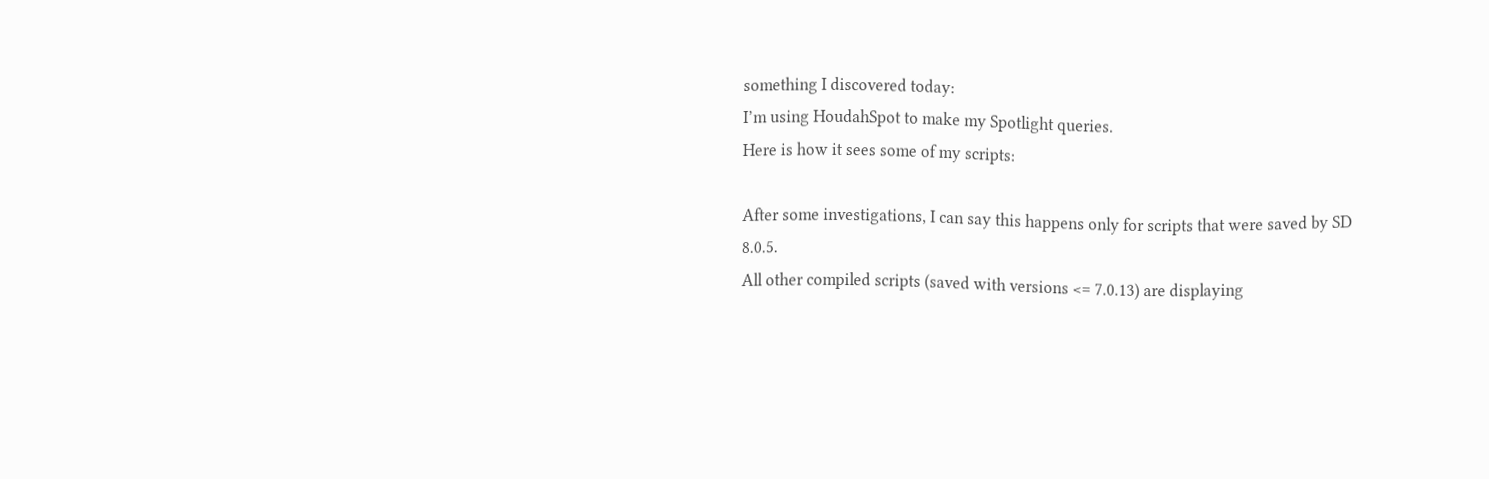something I discovered today:
I’m using HoudahSpot to make my Spotlight queries.
Here is how it sees some of my scripts:

After some investigations, I can say this happens only for scripts that were saved by SD 8.0.5.
All other compiled scripts (saved with versions <= 7.0.13) are displaying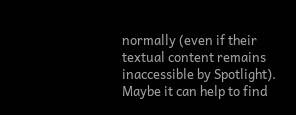normally (even if their textual content remains inaccessible by Spotlight).
Maybe it can help to find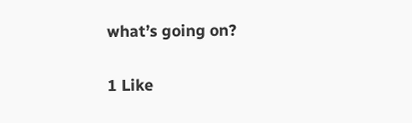what’s going on?

1 Like